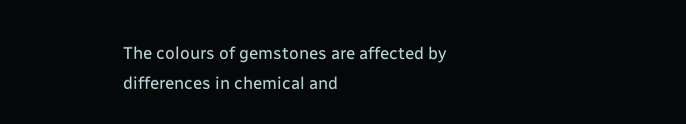The colours of gemstones are affected by differences in chemical and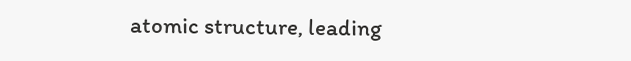atomic structure, leading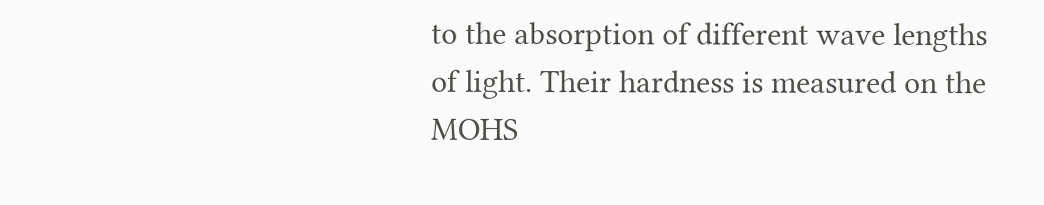to the absorption of different wave lengths of light. Their hardness is measured on the MOHS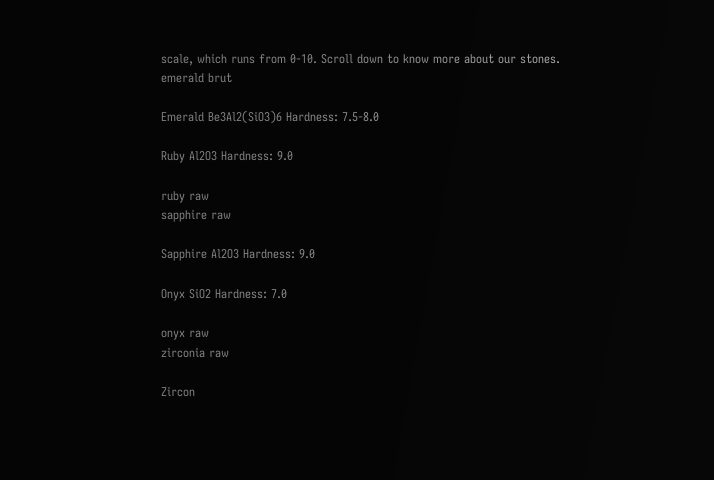scale, which runs from 0-10. Scroll down to know more about our stones.
emerald brut

Emerald Be3Al2(SiO3)6 Hardness: 7.5-8.0

Ruby Al2O3 Hardness: 9.0

ruby raw
sapphire raw

Sapphire Al2O3 Hardness: 9.0

Onyx SiO2 Hardness: 7.0

onyx raw
zirconia raw

Zircon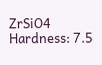ZrSiO4 Hardness: 7.5